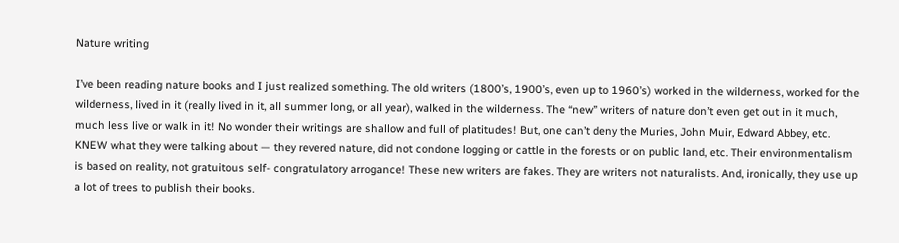Nature writing

I’ve been reading nature books and I just realized something. The old writers (1800’s, 1900’s, even up to 1960’s) worked in the wilderness, worked for the wilderness, lived in it (really lived in it, all summer long, or all year), walked in the wilderness. The “new” writers of nature don’t even get out in it much, much less live or walk in it! No wonder their writings are shallow and full of platitudes! But, one can’t deny the Muries, John Muir, Edward Abbey, etc. KNEW what they were talking about — they revered nature, did not condone logging or cattle in the forests or on public land, etc. Their environmentalism is based on reality, not gratuitous self- congratulatory arrogance! These new writers are fakes. They are writers not naturalists. And, ironically, they use up a lot of trees to publish their books.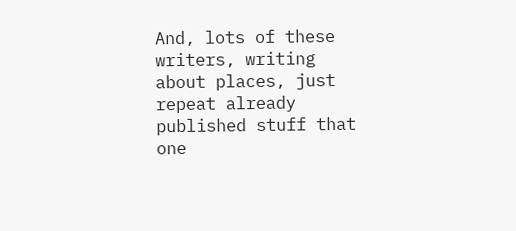And, lots of these writers, writing about places, just repeat already published stuff that one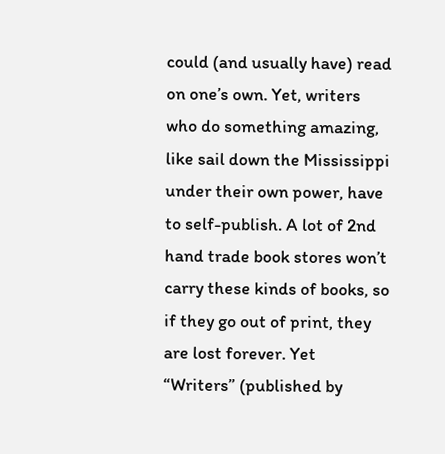could (and usually have) read on one’s own. Yet, writers who do something amazing, like sail down the Mississippi under their own power, have to self-publish. A lot of 2nd hand trade book stores won’t carry these kinds of books, so if they go out of print, they are lost forever. Yet “Writers” (published by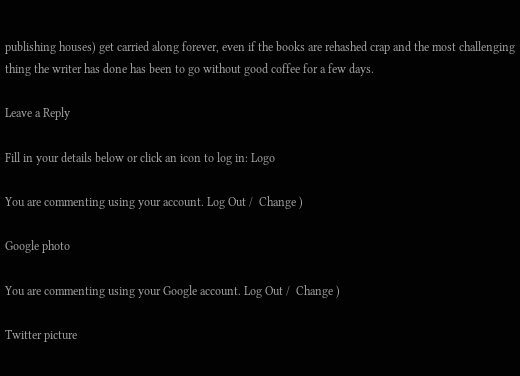publishing houses) get carried along forever, even if the books are rehashed crap and the most challenging thing the writer has done has been to go without good coffee for a few days.

Leave a Reply

Fill in your details below or click an icon to log in: Logo

You are commenting using your account. Log Out /  Change )

Google photo

You are commenting using your Google account. Log Out /  Change )

Twitter picture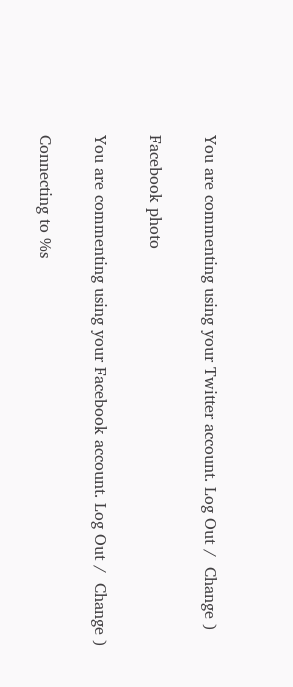You are commenting using your Twitter account. Log Out /  Change )

Facebook photo

You are commenting using your Facebook account. Log Out /  Change )

Connecting to %s